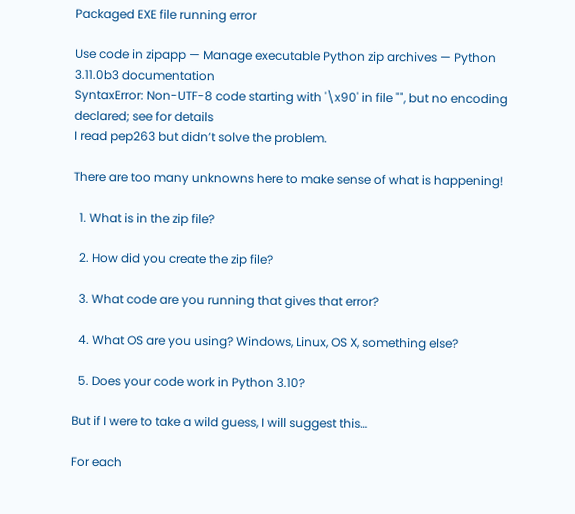Packaged EXE file running error

Use code in zipapp — Manage executable Python zip archives — Python 3.11.0b3 documentation
SyntaxError: Non-UTF-8 code starting with '\x90' in file "", but no encoding declared; see for details
I read pep263 but didn’t solve the problem.

There are too many unknowns here to make sense of what is happening!

  1. What is in the zip file?

  2. How did you create the zip file?

  3. What code are you running that gives that error?

  4. What OS are you using? Windows, Linux, OS X, something else?

  5. Does your code work in Python 3.10?

But if I were to take a wild guess, I will suggest this…

For each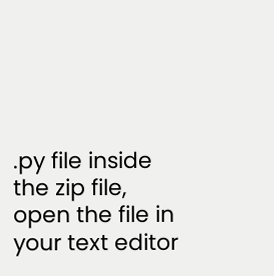.py file inside the zip file, open the file in your text editor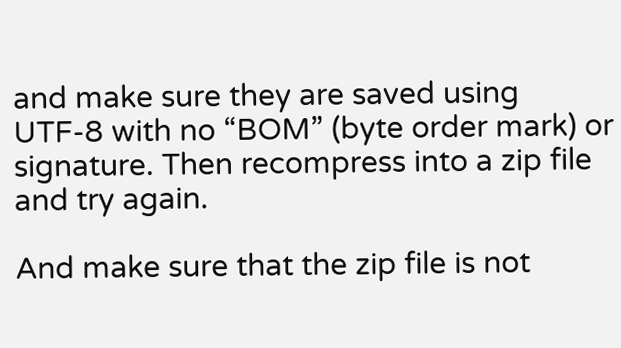and make sure they are saved using UTF-8 with no “BOM” (byte order mark) or signature. Then recompress into a zip file and try again.

And make sure that the zip file is not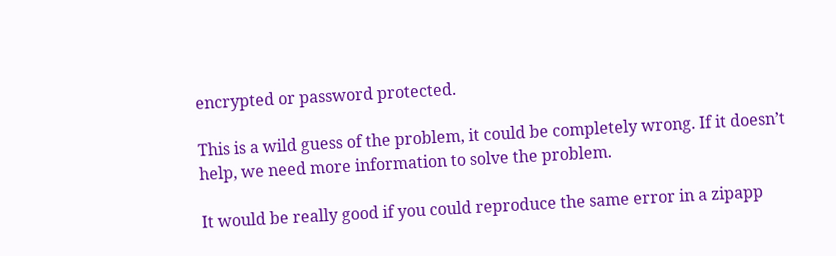encrypted or password protected.

This is a wild guess of the problem, it could be completely wrong. If it doesn’t help, we need more information to solve the problem.

It would be really good if you could reproduce the same error in a zipapp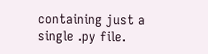containing just a single .py file.